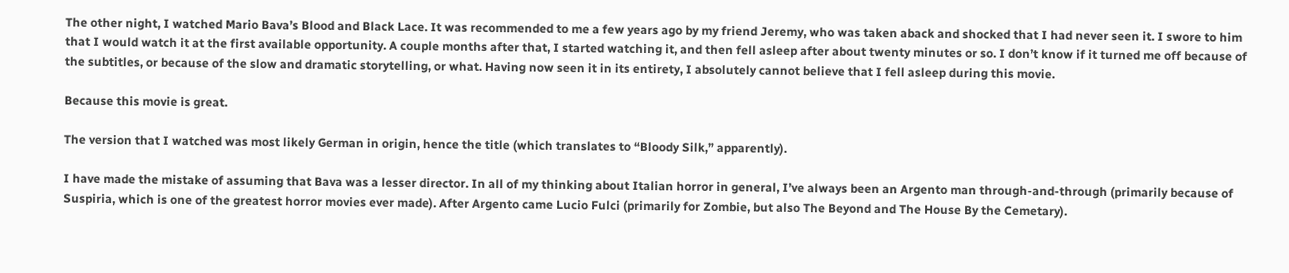The other night, I watched Mario Bava’s Blood and Black Lace. It was recommended to me a few years ago by my friend Jeremy, who was taken aback and shocked that I had never seen it. I swore to him that I would watch it at the first available opportunity. A couple months after that, I started watching it, and then fell asleep after about twenty minutes or so. I don’t know if it turned me off because of the subtitles, or because of the slow and dramatic storytelling, or what. Having now seen it in its entirety, I absolutely cannot believe that I fell asleep during this movie.

Because this movie is great.

The version that I watched was most likely German in origin, hence the title (which translates to “Bloody Silk,” apparently).

I have made the mistake of assuming that Bava was a lesser director. In all of my thinking about Italian horror in general, I’ve always been an Argento man through-and-through (primarily because of Suspiria, which is one of the greatest horror movies ever made). After Argento came Lucio Fulci (primarily for Zombie, but also The Beyond and The House By the Cemetary).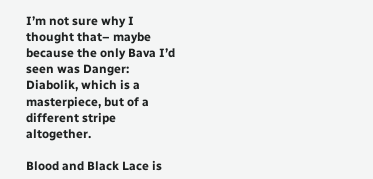I’m not sure why I thought that– maybe because the only Bava I’d seen was Danger: Diabolik, which is a masterpiece, but of a different stripe altogether.

Blood and Black Lace is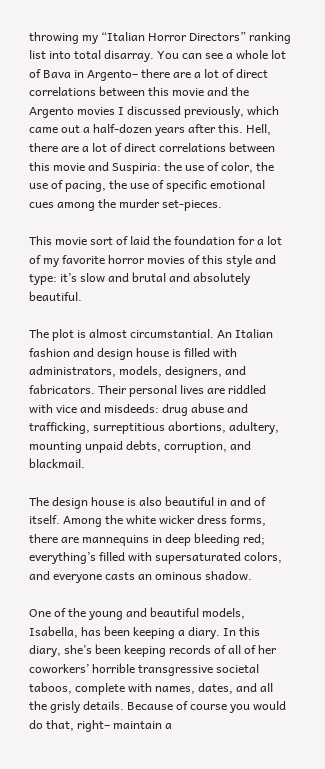throwing my “Italian Horror Directors” ranking list into total disarray. You can see a whole lot of Bava in Argento– there are a lot of direct correlations between this movie and the Argento movies I discussed previously, which came out a half-dozen years after this. Hell, there are a lot of direct correlations between this movie and Suspiria: the use of color, the use of pacing, the use of specific emotional cues among the murder set-pieces.

This movie sort of laid the foundation for a lot of my favorite horror movies of this style and type: it’s slow and brutal and absolutely beautiful.

The plot is almost circumstantial. An Italian fashion and design house is filled with administrators, models, designers, and fabricators. Their personal lives are riddled with vice and misdeeds: drug abuse and trafficking, surreptitious abortions, adultery, mounting unpaid debts, corruption, and blackmail.

The design house is also beautiful in and of itself. Among the white wicker dress forms, there are mannequins in deep bleeding red; everything’s filled with supersaturated colors, and everyone casts an ominous shadow.

One of the young and beautiful models, Isabella, has been keeping a diary. In this diary, she’s been keeping records of all of her coworkers’ horrible transgressive societal taboos, complete with names, dates, and all the grisly details. Because of course you would do that, right– maintain a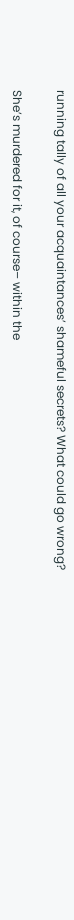running tally of all your acquaintances’ shameful secrets? What could go wrong?

She’s murdered for it, of course– within the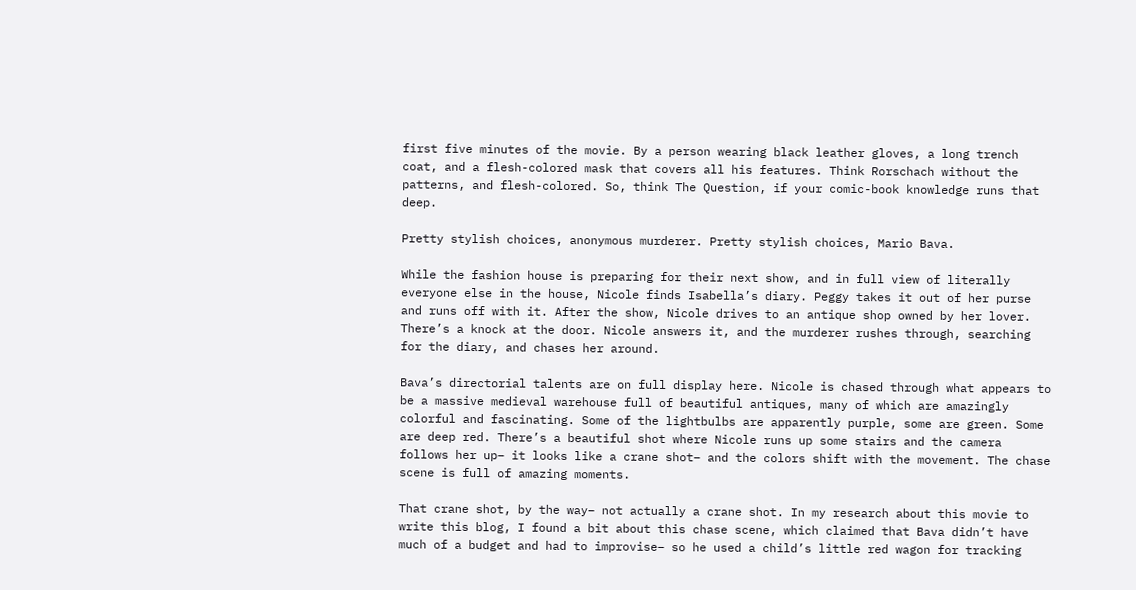first five minutes of the movie. By a person wearing black leather gloves, a long trench coat, and a flesh-colored mask that covers all his features. Think Rorschach without the patterns, and flesh-colored. So, think The Question, if your comic-book knowledge runs that deep.

Pretty stylish choices, anonymous murderer. Pretty stylish choices, Mario Bava.

While the fashion house is preparing for their next show, and in full view of literally everyone else in the house, Nicole finds Isabella’s diary. Peggy takes it out of her purse and runs off with it. After the show, Nicole drives to an antique shop owned by her lover. There’s a knock at the door. Nicole answers it, and the murderer rushes through, searching for the diary, and chases her around.

Bava’s directorial talents are on full display here. Nicole is chased through what appears to be a massive medieval warehouse full of beautiful antiques, many of which are amazingly colorful and fascinating. Some of the lightbulbs are apparently purple, some are green. Some are deep red. There’s a beautiful shot where Nicole runs up some stairs and the camera follows her up– it looks like a crane shot– and the colors shift with the movement. The chase scene is full of amazing moments.

That crane shot, by the way– not actually a crane shot. In my research about this movie to write this blog, I found a bit about this chase scene, which claimed that Bava didn’t have much of a budget and had to improvise– so he used a child’s little red wagon for tracking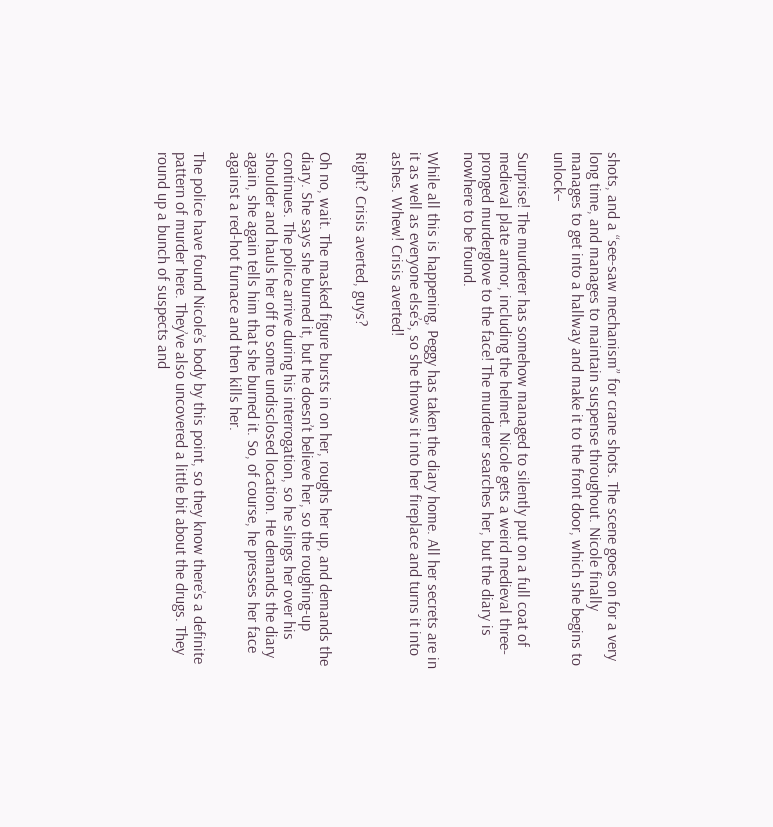shots, and a “see-saw mechanism” for crane shots. The scene goes on for a very long time, and manages to maintain suspense throughout. Nicole finally manages to get into a hallway and make it to the front door, which she begins to unlock–

Surprise! The murderer has somehow managed to silently put on a full coat of medieval plate armor, including the helmet. Nicole gets a weird medieval three-pronged murderglove to the face! The murderer searches her, but the diary is nowhere to be found.

While all this is happening, Peggy has taken the diary home. All her secrets are in it as well as everyone else’s, so she throws it into her fireplace and turns it into ashes. Whew! Crisis averted!

Right? Crisis averted, guys?

Oh no, wait. The masked figure bursts in on her, roughs her up, and demands the diary. She says she burned it, but he doesn’t believe her, so the roughing-up continues. The police arrive during his interrogation, so he slings her over his shoulder and hauls her off to some undisclosed location. He demands the diary again, she again tells him that she burned it. So, of course, he presses her face against a red-hot furnace and then kills her.

The police have found Nicole’s body by this point, so they know there’s a definite pattern of murder here. They’ve also uncovered a little bit about the drugs. They round up a bunch of suspects and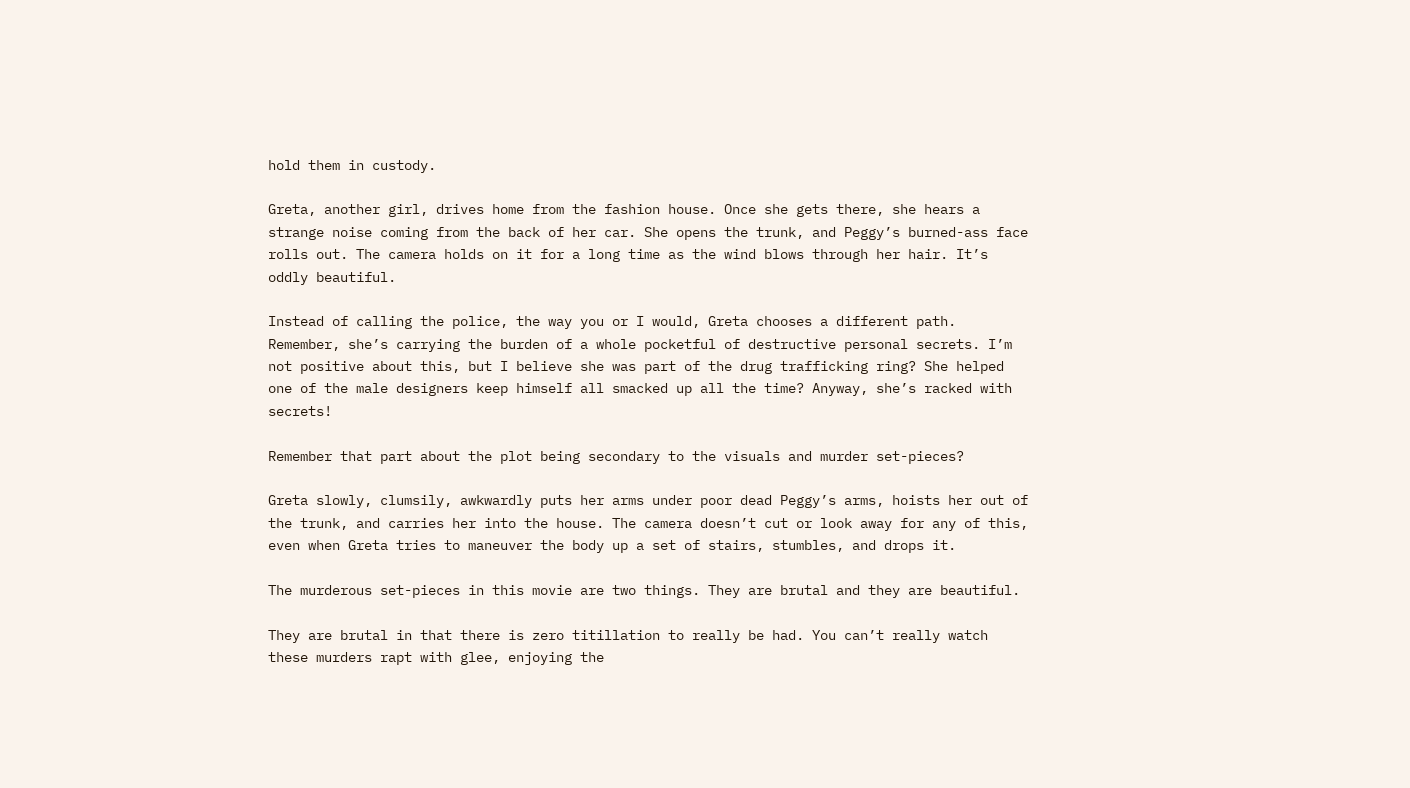hold them in custody.

Greta, another girl, drives home from the fashion house. Once she gets there, she hears a strange noise coming from the back of her car. She opens the trunk, and Peggy’s burned-ass face rolls out. The camera holds on it for a long time as the wind blows through her hair. It’s oddly beautiful.

Instead of calling the police, the way you or I would, Greta chooses a different path. Remember, she’s carrying the burden of a whole pocketful of destructive personal secrets. I’m not positive about this, but I believe she was part of the drug trafficking ring? She helped one of the male designers keep himself all smacked up all the time? Anyway, she’s racked with secrets!

Remember that part about the plot being secondary to the visuals and murder set-pieces?

Greta slowly, clumsily, awkwardly puts her arms under poor dead Peggy’s arms, hoists her out of the trunk, and carries her into the house. The camera doesn’t cut or look away for any of this, even when Greta tries to maneuver the body up a set of stairs, stumbles, and drops it.

The murderous set-pieces in this movie are two things. They are brutal and they are beautiful.

They are brutal in that there is zero titillation to really be had. You can’t really watch these murders rapt with glee, enjoying the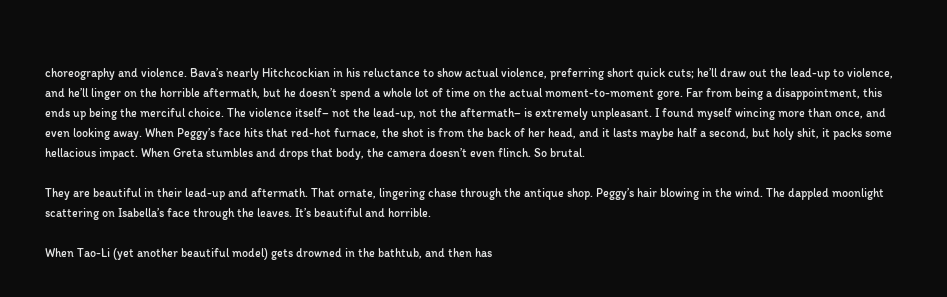choreography and violence. Bava’s nearly Hitchcockian in his reluctance to show actual violence, preferring short quick cuts; he’ll draw out the lead-up to violence, and he’ll linger on the horrible aftermath, but he doesn’t spend a whole lot of time on the actual moment-to-moment gore. Far from being a disappointment, this ends up being the merciful choice. The violence itself– not the lead-up, not the aftermath– is extremely unpleasant. I found myself wincing more than once, and even looking away. When Peggy’s face hits that red-hot furnace, the shot is from the back of her head, and it lasts maybe half a second, but holy shit, it packs some hellacious impact. When Greta stumbles and drops that body, the camera doesn’t even flinch. So brutal.

They are beautiful in their lead-up and aftermath. That ornate, lingering chase through the antique shop. Peggy’s hair blowing in the wind. The dappled moonlight scattering on Isabella’s face through the leaves. It’s beautiful and horrible.

When Tao-Li (yet another beautiful model) gets drowned in the bathtub, and then has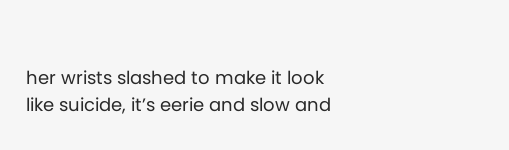her wrists slashed to make it look like suicide, it’s eerie and slow and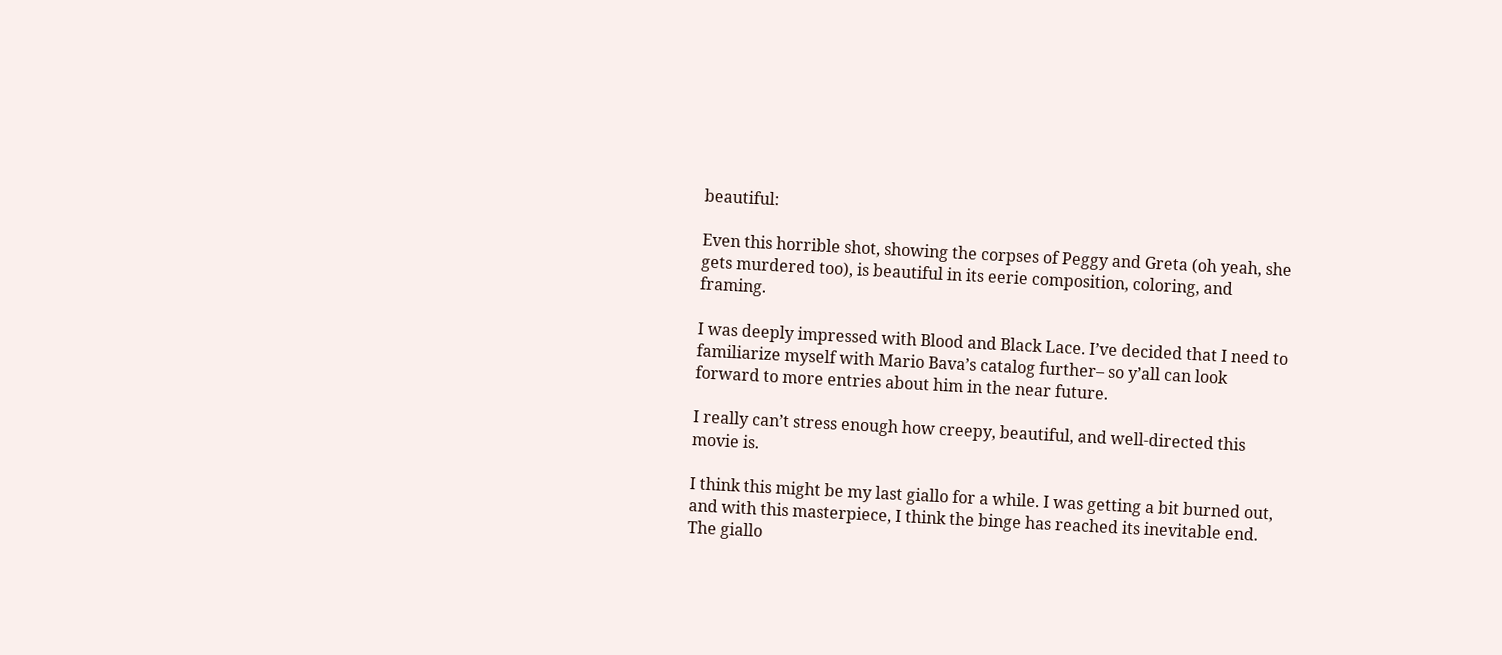beautiful:

Even this horrible shot, showing the corpses of Peggy and Greta (oh yeah, she gets murdered too), is beautiful in its eerie composition, coloring, and framing.

I was deeply impressed with Blood and Black Lace. I’ve decided that I need to familiarize myself with Mario Bava’s catalog further– so y’all can look forward to more entries about him in the near future.

I really can’t stress enough how creepy, beautiful, and well-directed this movie is.

I think this might be my last giallo for a while. I was getting a bit burned out, and with this masterpiece, I think the binge has reached its inevitable end. The giallo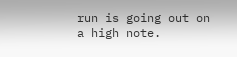run is going out on a high note.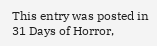This entry was posted in 31 Days of Horror,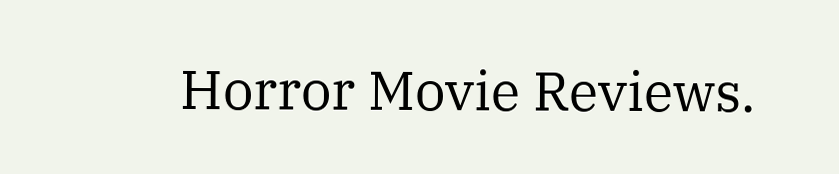Horror Movie Reviews.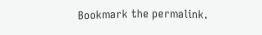Bookmark the permalink.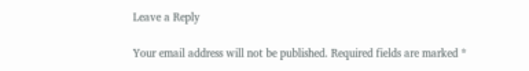Leave a Reply

Your email address will not be published. Required fields are marked *